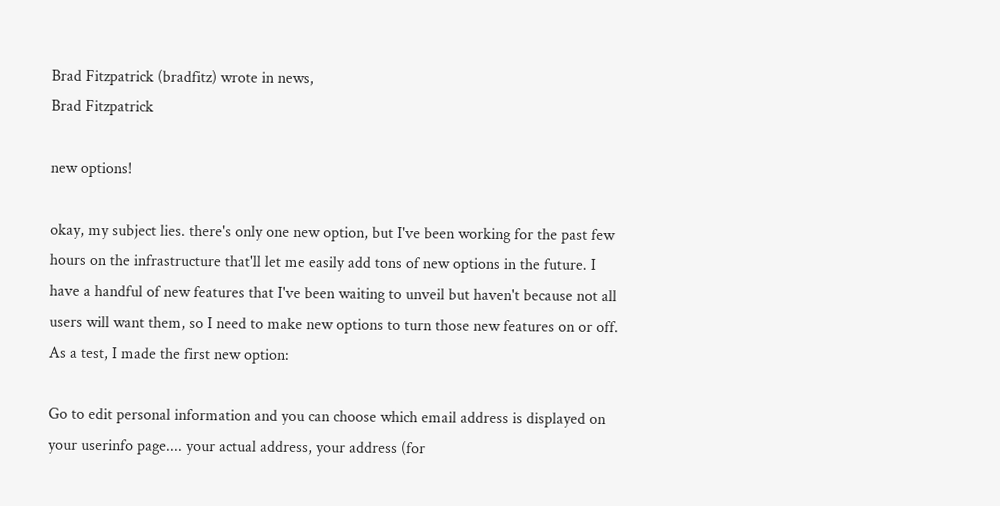Brad Fitzpatrick (bradfitz) wrote in news,
Brad Fitzpatrick

new options!

okay, my subject lies. there's only one new option, but I've been working for the past few hours on the infrastructure that'll let me easily add tons of new options in the future. I have a handful of new features that I've been waiting to unveil but haven't because not all users will want them, so I need to make new options to turn those new features on or off. As a test, I made the first new option:

Go to edit personal information and you can choose which email address is displayed on your userinfo page.... your actual address, your address (for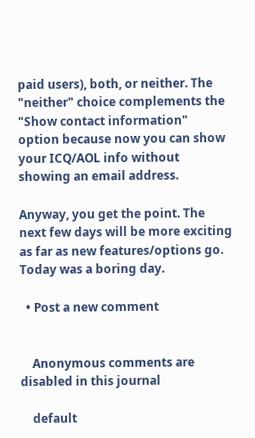paid users), both, or neither. The "neither" choice complements the "Show contact information" option because now you can show your ICQ/AOL info without showing an email address.

Anyway, you get the point. The next few days will be more exciting as far as new features/options go. Today was a boring day.

  • Post a new comment


    Anonymous comments are disabled in this journal

    default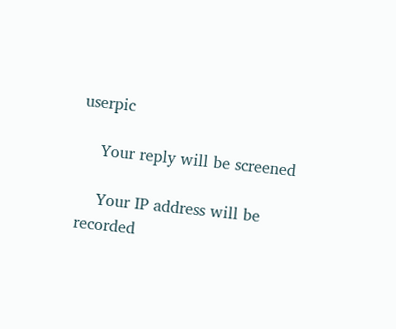userpic

    Your reply will be screened

    Your IP address will be recorded